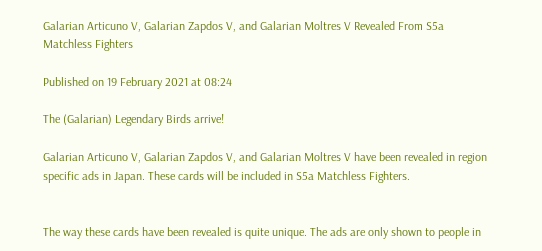Galarian Articuno V, Galarian Zapdos V, and Galarian Moltres V Revealed From S5a Matchless Fighters

Published on 19 February 2021 at 08:24

The (Galarian) Legendary Birds arrive!

Galarian Articuno V, Galarian Zapdos V, and Galarian Moltres V have been revealed in region specific ads in Japan. These cards will be included in S5a Matchless Fighters.


The way these cards have been revealed is quite unique. The ads are only shown to people in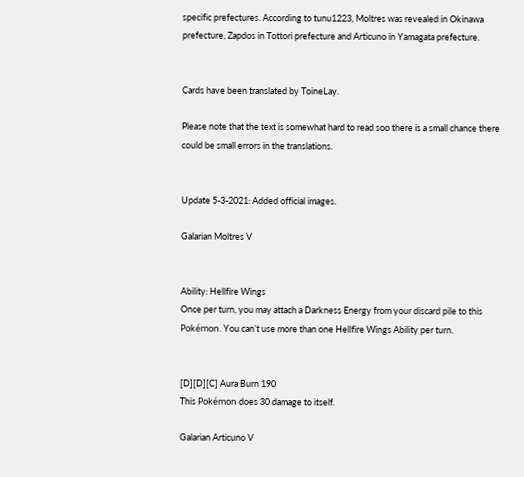specific prefectures. According to tunu1223, Moltres was revealed in Okinawa prefecture, Zapdos in Tottori prefecture and Articuno in Yamagata prefecture.


Cards have been translated by ToineLay.

Please note that the text is somewhat hard to read soo there is a small chance there could be small errors in the translations.


Update 5-3-2021: Added official images.

Galarian Moltres V


Ability: Hellfire Wings
Once per turn, you may attach a Darkness Energy from your discard pile to this Pokémon. You can’t use more than one Hellfire Wings Ability per turn.


[D][D][C] Aura Burn 190
This Pokémon does 30 damage to itself.

Galarian Articuno V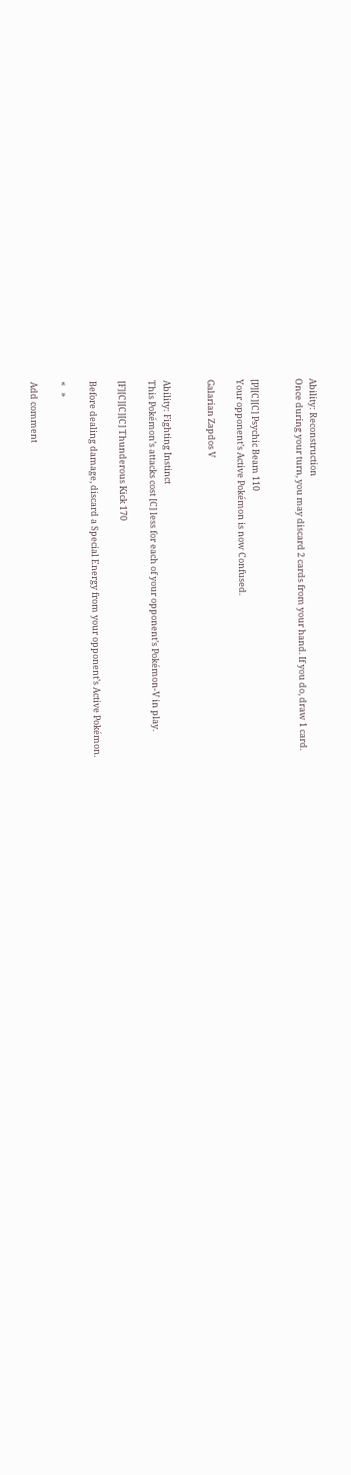Ability: Reconstruction
Once during your turn, you may discard 2 cards from your hand. If you do, draw 1 card.


[P][C][C] Psychic Beam 110
Your opponent’s Active Pokémon is now Confused.

Galarian Zapdos V


Ability: Fighting Instinct
This Pokémon’s attacks cost [C] less for each of your opponent’s Pokémon-V in play.

[F][C][C][C] Thunderous Kick 170

Before dealing damage, discard a Special Energy from your opponent’s Active Pokémon.

«   »

Add comment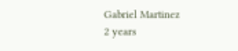Gabriel Martinez
2 years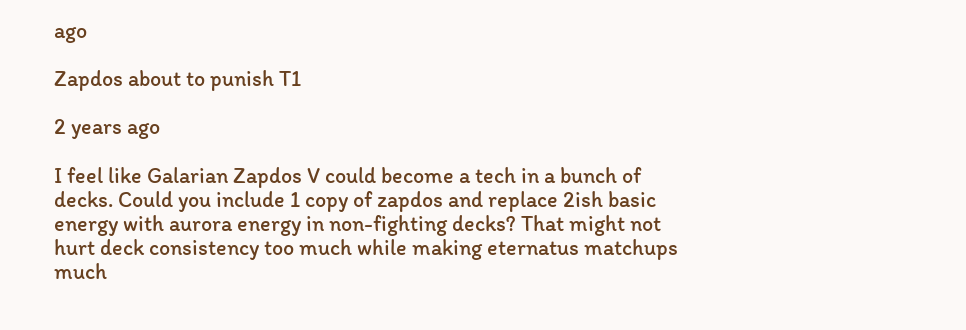ago

Zapdos about to punish T1

2 years ago

I feel like Galarian Zapdos V could become a tech in a bunch of decks. Could you include 1 copy of zapdos and replace 2ish basic energy with aurora energy in non-fighting decks? That might not hurt deck consistency too much while making eternatus matchups much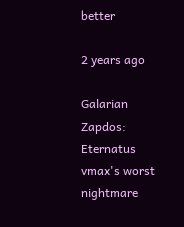better

2 years ago

Galarian Zapdos: Eternatus vmax's worst nightmare